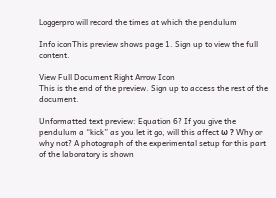Loggerpro will record the times at which the pendulum

Info iconThis preview shows page 1. Sign up to view the full content.

View Full Document Right Arrow Icon
This is the end of the preview. Sign up to access the rest of the document.

Unformatted text preview: Equation 6? If you give the pendulum a “kick” as you let it go, will this affect ω ? Why or why not? A photograph of the experimental setup for this part of the laboratory is shown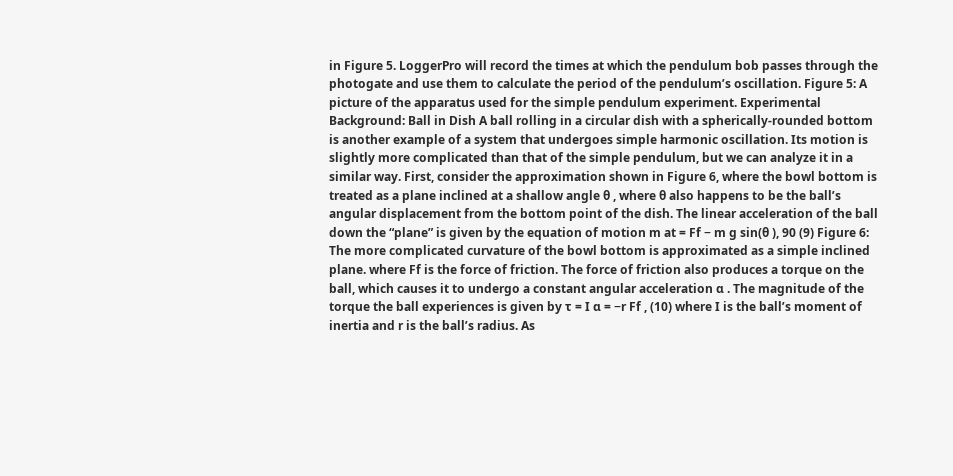in Figure 5. LoggerPro will record the times at which the pendulum bob passes through the photogate and use them to calculate the period of the pendulum’s oscillation. Figure 5: A picture of the apparatus used for the simple pendulum experiment. Experimental Background: Ball in Dish A ball rolling in a circular dish with a spherically-rounded bottom is another example of a system that undergoes simple harmonic oscillation. Its motion is slightly more complicated than that of the simple pendulum, but we can analyze it in a similar way. First, consider the approximation shown in Figure 6, where the bowl bottom is treated as a plane inclined at a shallow angle θ , where θ also happens to be the ball’s angular displacement from the bottom point of the dish. The linear acceleration of the ball down the “plane” is given by the equation of motion m at = Ff − m g sin(θ ), 90 (9) Figure 6: The more complicated curvature of the bowl bottom is approximated as a simple inclined plane. where Ff is the force of friction. The force of friction also produces a torque on the ball, which causes it to undergo a constant angular acceleration α . The magnitude of the torque the ball experiences is given by τ = I α = −r Ff , (10) where I is the ball’s moment of inertia and r is the ball’s radius. As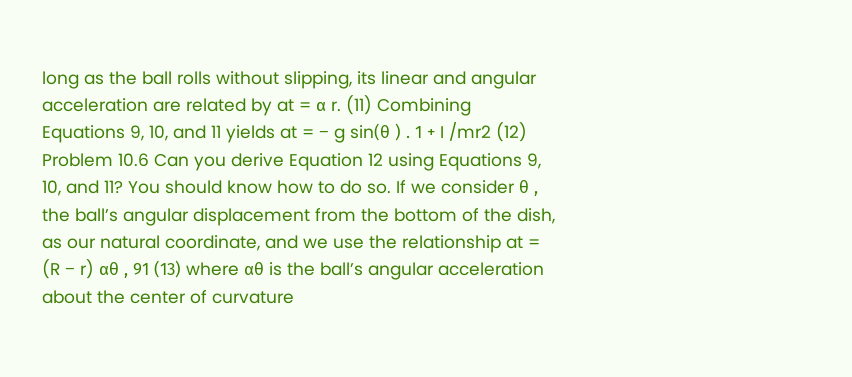long as the ball rolls without slipping, its linear and angular acceleration are related by at = α r. (11) Combining Equations 9, 10, and 11 yields at = − g sin(θ ) . 1 + I /mr2 (12) Problem 10.6 Can you derive Equation 12 using Equations 9, 10, and 11? You should know how to do so. If we consider θ , the ball’s angular displacement from the bottom of the dish, as our natural coordinate, and we use the relationship at = (R − r) αθ , 91 (13) where αθ is the ball’s angular acceleration about the center of curvature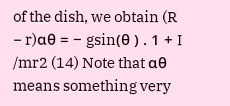of the dish, we obtain (R − r)αθ = − gsin(θ ) . 1 + I /mr2 (14) Note that αθ means something very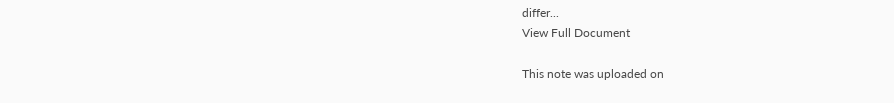differ...
View Full Document

This note was uploaded on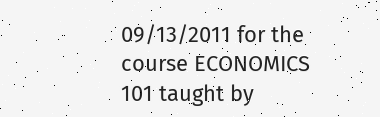09/13/2011 for the course ECONOMICS 101 taught by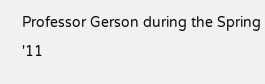Professor Gerson during the Spring '11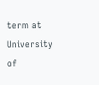term at University of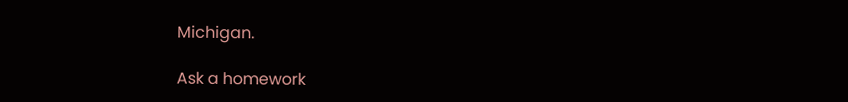Michigan.

Ask a homework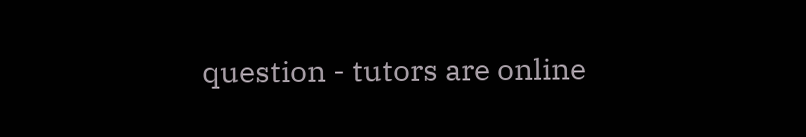question - tutors are online